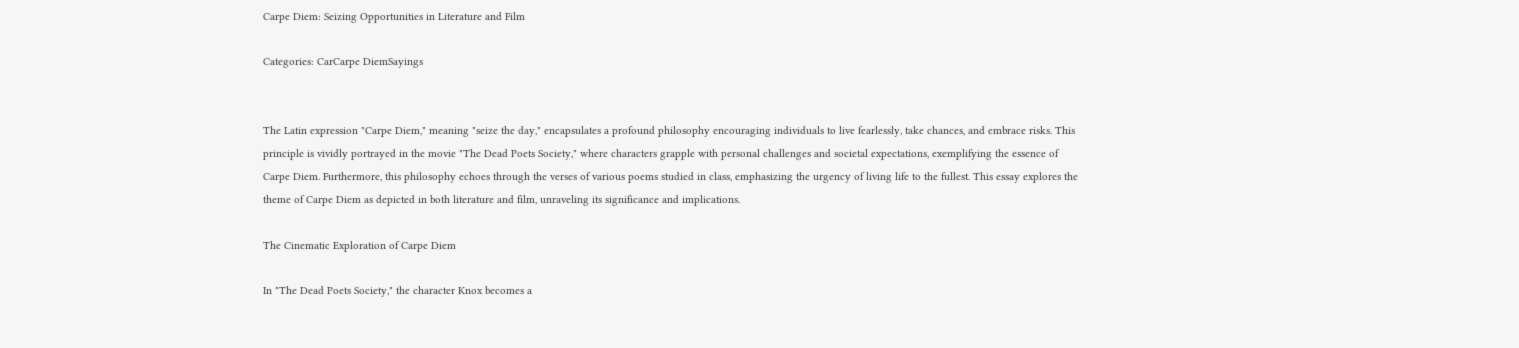Carpe Diem: Seizing Opportunities in Literature and Film

Categories: CarCarpe DiemSayings


The Latin expression "Carpe Diem," meaning "seize the day," encapsulates a profound philosophy encouraging individuals to live fearlessly, take chances, and embrace risks. This principle is vividly portrayed in the movie "The Dead Poets Society," where characters grapple with personal challenges and societal expectations, exemplifying the essence of Carpe Diem. Furthermore, this philosophy echoes through the verses of various poems studied in class, emphasizing the urgency of living life to the fullest. This essay explores the theme of Carpe Diem as depicted in both literature and film, unraveling its significance and implications.

The Cinematic Exploration of Carpe Diem

In "The Dead Poets Society," the character Knox becomes a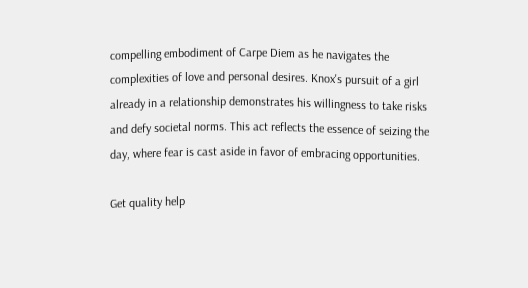compelling embodiment of Carpe Diem as he navigates the complexities of love and personal desires. Knox's pursuit of a girl already in a relationship demonstrates his willingness to take risks and defy societal norms. This act reflects the essence of seizing the day, where fear is cast aside in favor of embracing opportunities.

Get quality help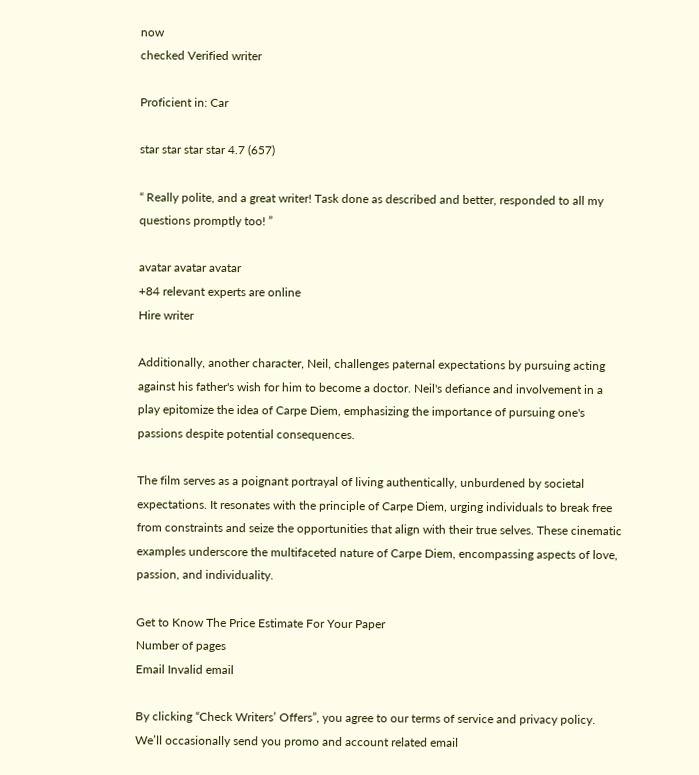now
checked Verified writer

Proficient in: Car

star star star star 4.7 (657)

“ Really polite, and a great writer! Task done as described and better, responded to all my questions promptly too! ”

avatar avatar avatar
+84 relevant experts are online
Hire writer

Additionally, another character, Neil, challenges paternal expectations by pursuing acting against his father's wish for him to become a doctor. Neil's defiance and involvement in a play epitomize the idea of Carpe Diem, emphasizing the importance of pursuing one's passions despite potential consequences.

The film serves as a poignant portrayal of living authentically, unburdened by societal expectations. It resonates with the principle of Carpe Diem, urging individuals to break free from constraints and seize the opportunities that align with their true selves. These cinematic examples underscore the multifaceted nature of Carpe Diem, encompassing aspects of love, passion, and individuality.

Get to Know The Price Estimate For Your Paper
Number of pages
Email Invalid email

By clicking “Check Writers’ Offers”, you agree to our terms of service and privacy policy. We’ll occasionally send you promo and account related email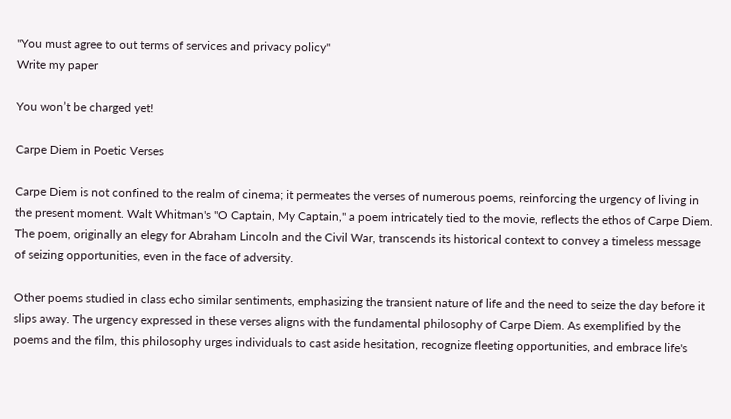"You must agree to out terms of services and privacy policy"
Write my paper

You won’t be charged yet!

Carpe Diem in Poetic Verses

Carpe Diem is not confined to the realm of cinema; it permeates the verses of numerous poems, reinforcing the urgency of living in the present moment. Walt Whitman's "O Captain, My Captain," a poem intricately tied to the movie, reflects the ethos of Carpe Diem. The poem, originally an elegy for Abraham Lincoln and the Civil War, transcends its historical context to convey a timeless message of seizing opportunities, even in the face of adversity.

Other poems studied in class echo similar sentiments, emphasizing the transient nature of life and the need to seize the day before it slips away. The urgency expressed in these verses aligns with the fundamental philosophy of Carpe Diem. As exemplified by the poems and the film, this philosophy urges individuals to cast aside hesitation, recognize fleeting opportunities, and embrace life's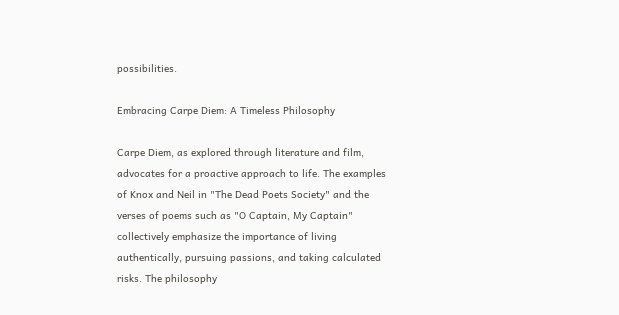possibilities.

Embracing Carpe Diem: A Timeless Philosophy

Carpe Diem, as explored through literature and film, advocates for a proactive approach to life. The examples of Knox and Neil in "The Dead Poets Society" and the verses of poems such as "O Captain, My Captain" collectively emphasize the importance of living authentically, pursuing passions, and taking calculated risks. The philosophy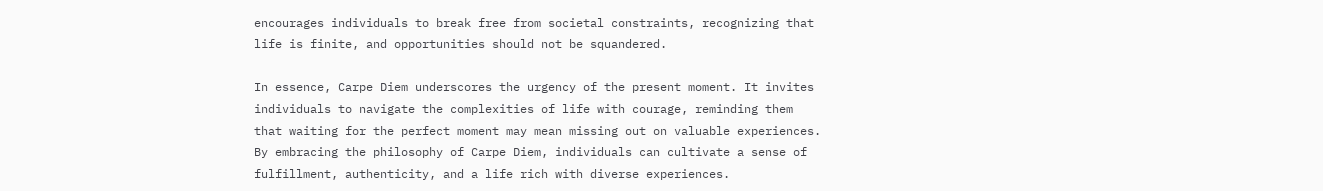encourages individuals to break free from societal constraints, recognizing that life is finite, and opportunities should not be squandered.

In essence, Carpe Diem underscores the urgency of the present moment. It invites individuals to navigate the complexities of life with courage, reminding them that waiting for the perfect moment may mean missing out on valuable experiences. By embracing the philosophy of Carpe Diem, individuals can cultivate a sense of fulfillment, authenticity, and a life rich with diverse experiences.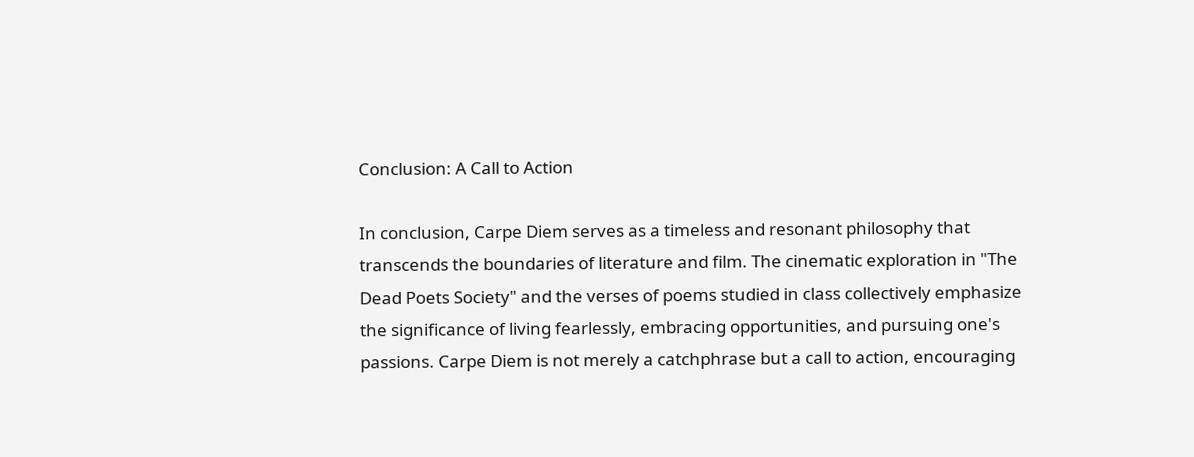Conclusion: A Call to Action

In conclusion, Carpe Diem serves as a timeless and resonant philosophy that transcends the boundaries of literature and film. The cinematic exploration in "The Dead Poets Society" and the verses of poems studied in class collectively emphasize the significance of living fearlessly, embracing opportunities, and pursuing one's passions. Carpe Diem is not merely a catchphrase but a call to action, encouraging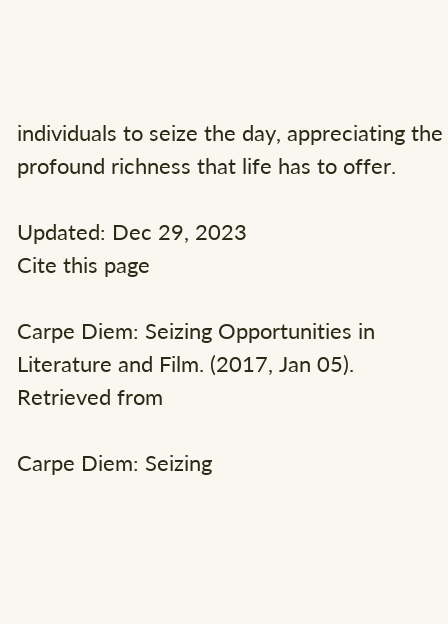individuals to seize the day, appreciating the profound richness that life has to offer.

Updated: Dec 29, 2023
Cite this page

Carpe Diem: Seizing Opportunities in Literature and Film. (2017, Jan 05). Retrieved from

Carpe Diem: Seizing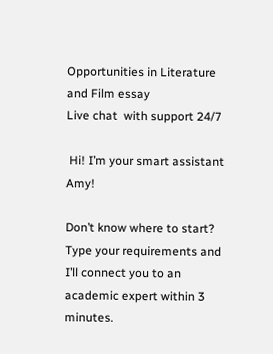Opportunities in Literature and Film essay
Live chat  with support 24/7

 Hi! I’m your smart assistant Amy!

Don’t know where to start? Type your requirements and I’ll connect you to an academic expert within 3 minutes.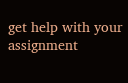get help with your assignment